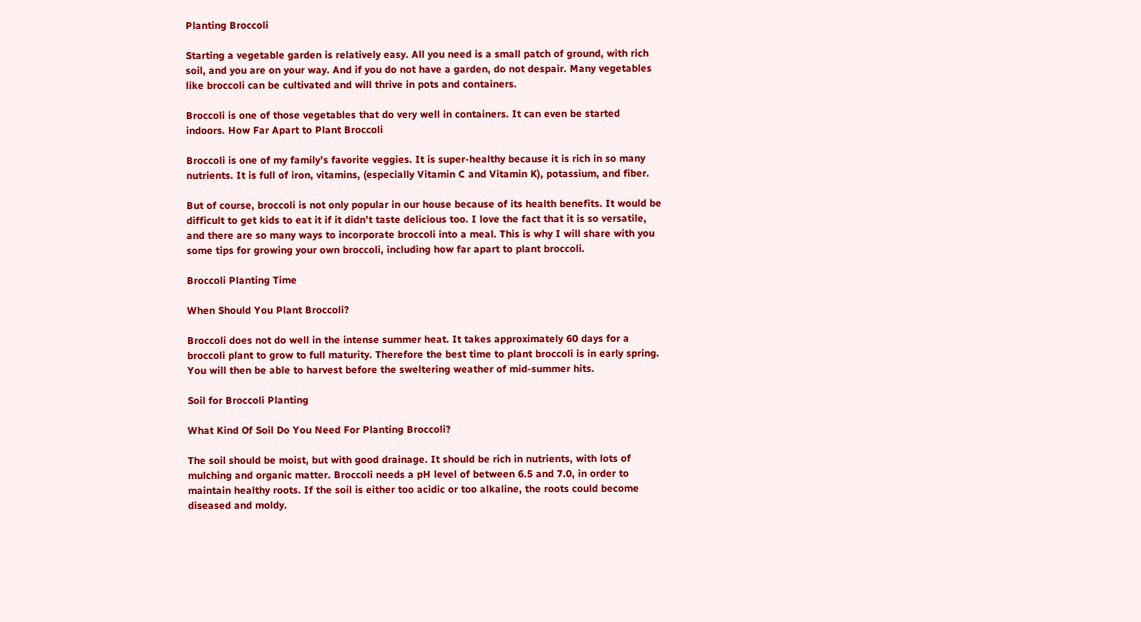Planting Broccoli

Starting a vegetable garden is relatively easy. All you need is a small patch of ground, with rich soil, and you are on your way. And if you do not have a garden, do not despair. Many vegetables like broccoli can be cultivated and will thrive in pots and containers.

Broccoli is one of those vegetables that do very well in containers. It can even be started indoors. How Far Apart to Plant Broccoli

Broccoli is one of my family’s favorite veggies. It is super-healthy because it is rich in so many nutrients. It is full of iron, vitamins, (especially Vitamin C and Vitamin K), potassium, and fiber.

But of course, broccoli is not only popular in our house because of its health benefits. It would be difficult to get kids to eat it if it didn’t taste delicious too. I love the fact that it is so versatile, and there are so many ways to incorporate broccoli into a meal. This is why I will share with you some tips for growing your own broccoli, including how far apart to plant broccoli.

Broccoli Planting Time

When Should You Plant Broccoli?

Broccoli does not do well in the intense summer heat. It takes approximately 60 days for a broccoli plant to grow to full maturity. Therefore the best time to plant broccoli is in early spring. You will then be able to harvest before the sweltering weather of mid-summer hits.

Soil for Broccoli Planting

What Kind Of Soil Do You Need For Planting Broccoli?

The soil should be moist, but with good drainage. It should be rich in nutrients, with lots of mulching and organic matter. Broccoli needs a pH level of between 6.5 and 7.0, in order to maintain healthy roots. If the soil is either too acidic or too alkaline, the roots could become diseased and moldy.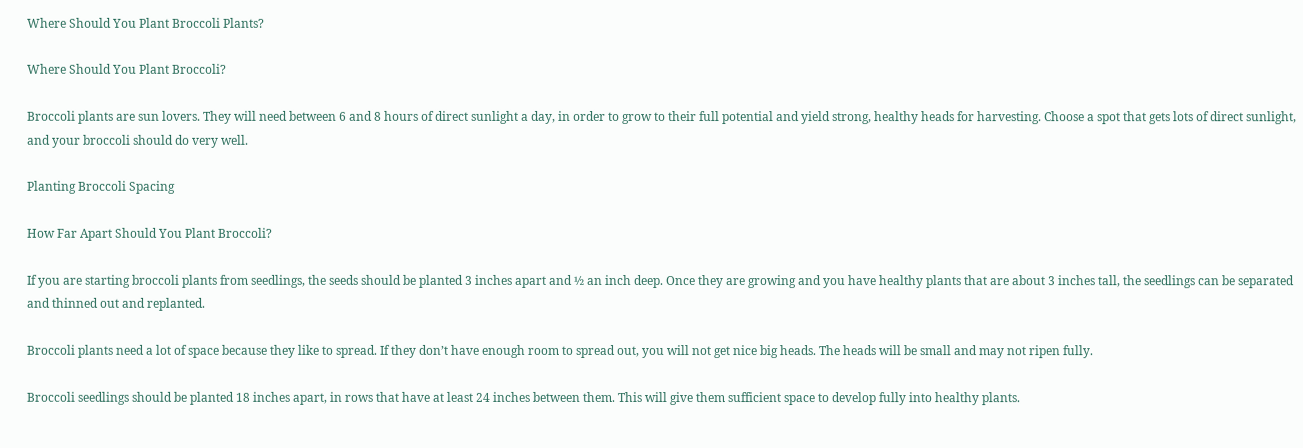Where Should You Plant Broccoli Plants?

Where Should You Plant Broccoli?

Broccoli plants are sun lovers. They will need between 6 and 8 hours of direct sunlight a day, in order to grow to their full potential and yield strong, healthy heads for harvesting. Choose a spot that gets lots of direct sunlight, and your broccoli should do very well.

Planting Broccoli Spacing

How Far Apart Should You Plant Broccoli?

If you are starting broccoli plants from seedlings, the seeds should be planted 3 inches apart and ½ an inch deep. Once they are growing and you have healthy plants that are about 3 inches tall, the seedlings can be separated and thinned out and replanted.

Broccoli plants need a lot of space because they like to spread. If they don’t have enough room to spread out, you will not get nice big heads. The heads will be small and may not ripen fully.

Broccoli seedlings should be planted 18 inches apart, in rows that have at least 24 inches between them. This will give them sufficient space to develop fully into healthy plants.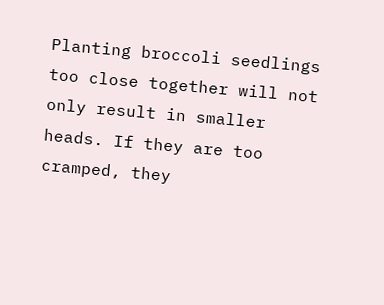Planting broccoli seedlings too close together will not only result in smaller heads. If they are too cramped, they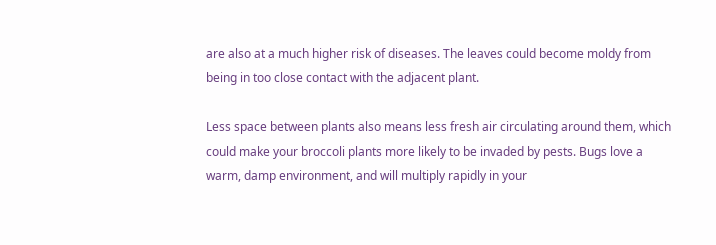are also at a much higher risk of diseases. The leaves could become moldy from being in too close contact with the adjacent plant.

Less space between plants also means less fresh air circulating around them, which could make your broccoli plants more likely to be invaded by pests. Bugs love a warm, damp environment, and will multiply rapidly in your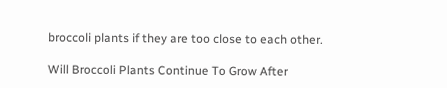broccoli plants if they are too close to each other.

Will Broccoli Plants Continue To Grow After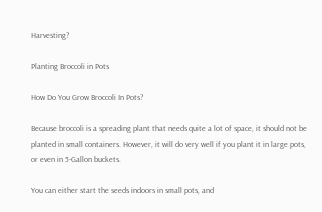Harvesting?

Planting Broccoli in Pots

How Do You Grow Broccoli In Pots?

Because broccoli is a spreading plant that needs quite a lot of space, it should not be planted in small containers. However, it will do very well if you plant it in large pots, or even in 5-Gallon buckets.

You can either start the seeds indoors in small pots, and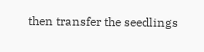then transfer the seedlings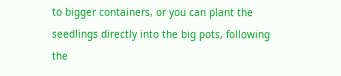to bigger containers, or you can plant the seedlings directly into the big pots, following the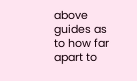above guides as to how far apart to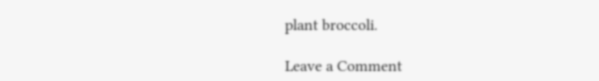plant broccoli.

Leave a Comment